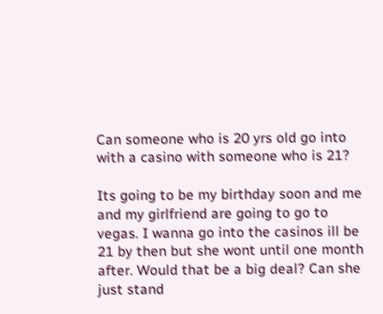Can someone who is 20 yrs old go into with a casino with someone who is 21?

Its going to be my birthday soon and me and my girlfriend are going to go to vegas. I wanna go into the casinos ill be 21 by then but she wont until one month after. Would that be a big deal? Can she just stand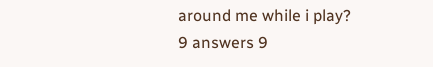around me while i play?
9 answers 9